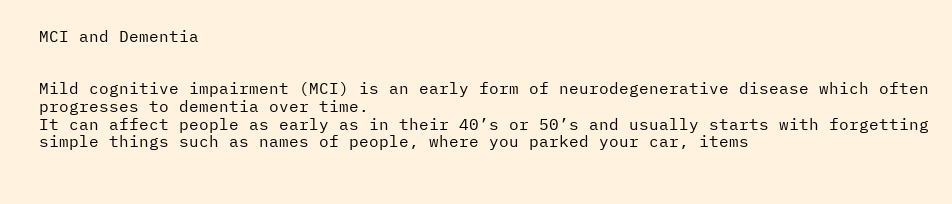MCI and Dementia


Mild cognitive impairment (MCI) is an early form of neurodegenerative disease which often progresses to dementia over time.
It can affect people as early as in their 40’s or 50’s and usually starts with forgetting simple things such as names of people, where you parked your car, items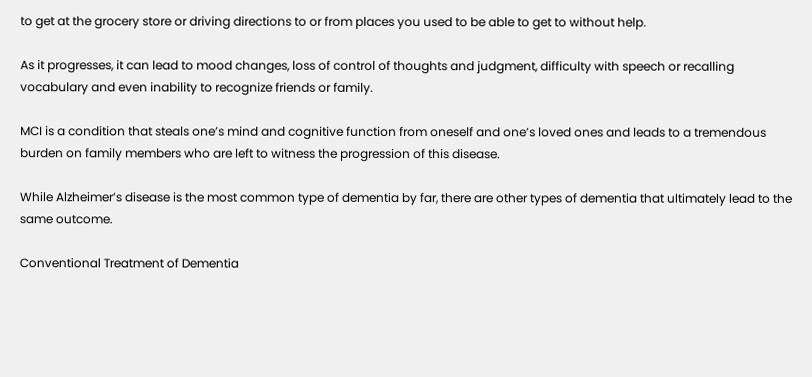to get at the grocery store or driving directions to or from places you used to be able to get to without help.

As it progresses, it can lead to mood changes, loss of control of thoughts and judgment, difficulty with speech or recalling vocabulary and even inability to recognize friends or family.

MCI is a condition that steals one’s mind and cognitive function from oneself and one’s loved ones and leads to a tremendous burden on family members who are left to witness the progression of this disease.

While Alzheimer’s disease is the most common type of dementia by far, there are other types of dementia that ultimately lead to the same outcome.

Conventional Treatment of Dementia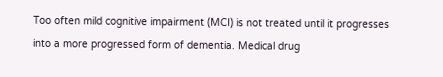Too often mild cognitive impairment (MCI) is not treated until it progresses into a more progressed form of dementia. Medical drug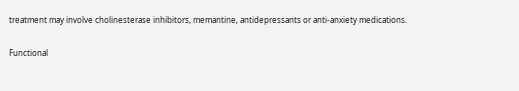treatment may involve cholinesterase inhibitors, memantine, antidepressants or anti-anxiety medications.

Functional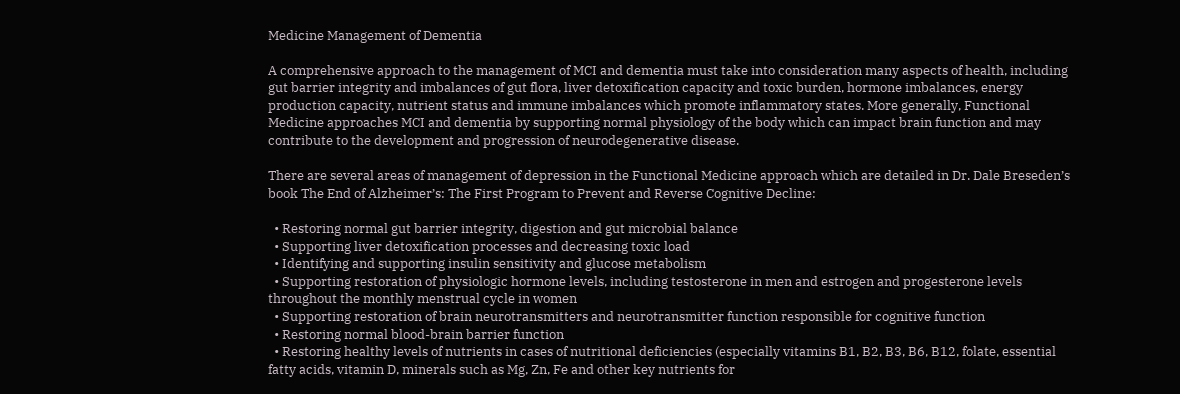Medicine Management of Dementia

A comprehensive approach to the management of MCI and dementia must take into consideration many aspects of health, including gut barrier integrity and imbalances of gut flora, liver detoxification capacity and toxic burden, hormone imbalances, energy production capacity, nutrient status and immune imbalances which promote inflammatory states. More generally, Functional Medicine approaches MCI and dementia by supporting normal physiology of the body which can impact brain function and may contribute to the development and progression of neurodegenerative disease.

There are several areas of management of depression in the Functional Medicine approach which are detailed in Dr. Dale Breseden’s book The End of Alzheimer’s: The First Program to Prevent and Reverse Cognitive Decline:

  • Restoring normal gut barrier integrity, digestion and gut microbial balance
  • Supporting liver detoxification processes and decreasing toxic load
  • Identifying and supporting insulin sensitivity and glucose metabolism
  • Supporting restoration of physiologic hormone levels, including testosterone in men and estrogen and progesterone levels throughout the monthly menstrual cycle in women
  • Supporting restoration of brain neurotransmitters and neurotransmitter function responsible for cognitive function
  • Restoring normal blood-brain barrier function
  • Restoring healthy levels of nutrients in cases of nutritional deficiencies (especially vitamins B1, B2, B3, B6, B12, folate, essential fatty acids, vitamin D, minerals such as Mg, Zn, Fe and other key nutrients for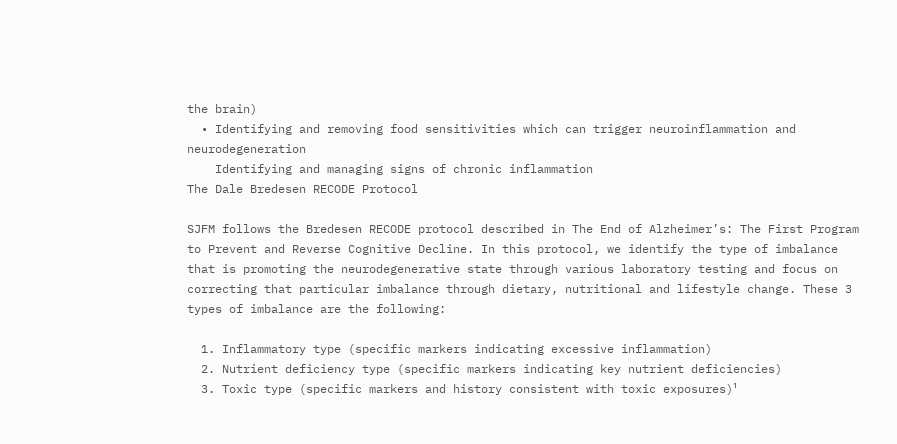the brain)
  • Identifying and removing food sensitivities which can trigger neuroinflammation and neurodegeneration
    Identifying and managing signs of chronic inflammation
The Dale Bredesen RECODE Protocol

SJFM follows the Bredesen RECODE protocol described in The End of Alzheimer’s: The First Program to Prevent and Reverse Cognitive Decline. In this protocol, we identify the type of imbalance that is promoting the neurodegenerative state through various laboratory testing and focus on correcting that particular imbalance through dietary, nutritional and lifestyle change. These 3 types of imbalance are the following:

  1. Inflammatory type (specific markers indicating excessive inflammation)
  2. Nutrient deficiency type (specific markers indicating key nutrient deficiencies)
  3. Toxic type (specific markers and history consistent with toxic exposures)¹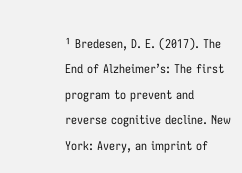¹ Bredesen, D. E. (2017). The End of Alzheimer’s: The first program to prevent and reverse cognitive decline. New York: Avery, an imprint of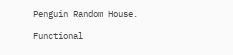Penguin Random House.

Functional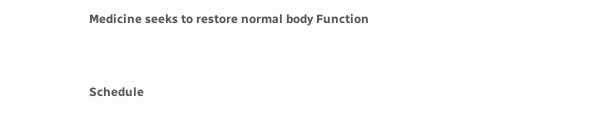Medicine seeks to restore normal body Function


Schedule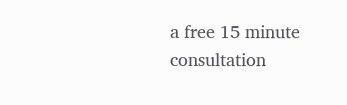a free 15 minute consultation